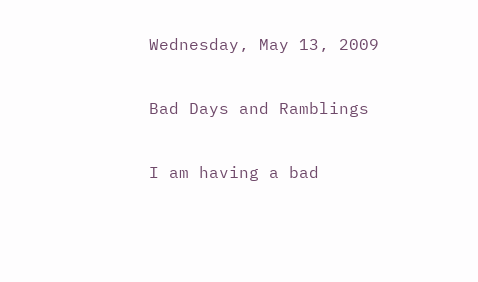Wednesday, May 13, 2009

Bad Days and Ramblings

I am having a bad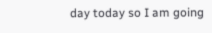day today so I am going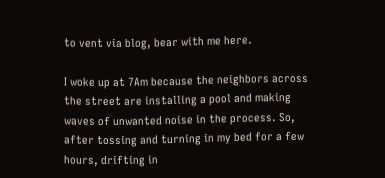to vent via blog, bear with me here.

I woke up at 7Am because the neighbors across the street are installing a pool and making waves of unwanted noise in the process. So, after tossing and turning in my bed for a few hours, drifting in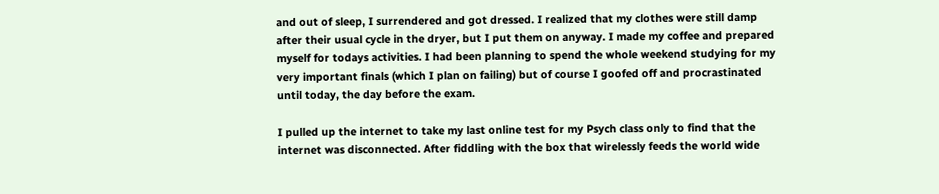and out of sleep, I surrendered and got dressed. I realized that my clothes were still damp after their usual cycle in the dryer, but I put them on anyway. I made my coffee and prepared myself for todays activities. I had been planning to spend the whole weekend studying for my very important finals (which I plan on failing) but of course I goofed off and procrastinated until today, the day before the exam.

I pulled up the internet to take my last online test for my Psych class only to find that the internet was disconnected. After fiddling with the box that wirelessly feeds the world wide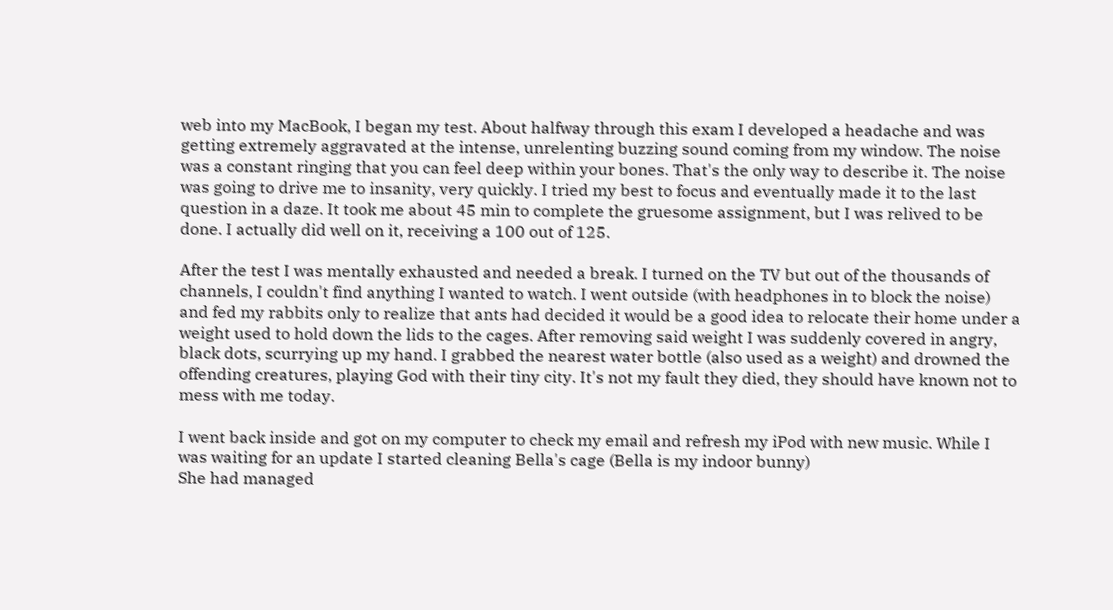web into my MacBook, I began my test. About halfway through this exam I developed a headache and was getting extremely aggravated at the intense, unrelenting buzzing sound coming from my window. The noise was a constant ringing that you can feel deep within your bones. That's the only way to describe it. The noise was going to drive me to insanity, very quickly. I tried my best to focus and eventually made it to the last question in a daze. It took me about 45 min to complete the gruesome assignment, but I was relived to be done. I actually did well on it, receiving a 100 out of 125.

After the test I was mentally exhausted and needed a break. I turned on the TV but out of the thousands of channels, I couldn't find anything I wanted to watch. I went outside (with headphones in to block the noise) and fed my rabbits only to realize that ants had decided it would be a good idea to relocate their home under a weight used to hold down the lids to the cages. After removing said weight I was suddenly covered in angry, black dots, scurrying up my hand. I grabbed the nearest water bottle (also used as a weight) and drowned the offending creatures, playing God with their tiny city. It's not my fault they died, they should have known not to mess with me today.

I went back inside and got on my computer to check my email and refresh my iPod with new music. While I was waiting for an update I started cleaning Bella's cage (Bella is my indoor bunny)
She had managed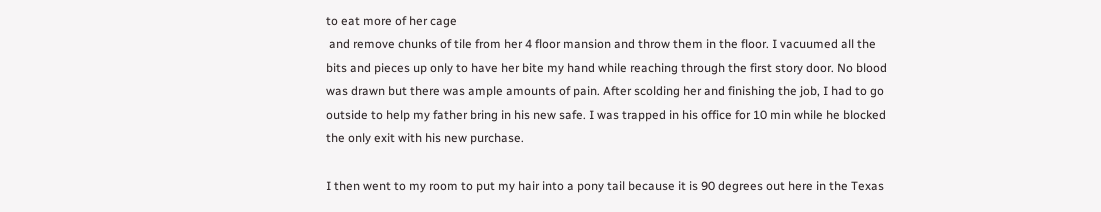to eat more of her cage
 and remove chunks of tile from her 4 floor mansion and throw them in the floor. I vacuumed all the bits and pieces up only to have her bite my hand while reaching through the first story door. No blood was drawn but there was ample amounts of pain. After scolding her and finishing the job, I had to go outside to help my father bring in his new safe. I was trapped in his office for 10 min while he blocked the only exit with his new purchase.

I then went to my room to put my hair into a pony tail because it is 90 degrees out here in the Texas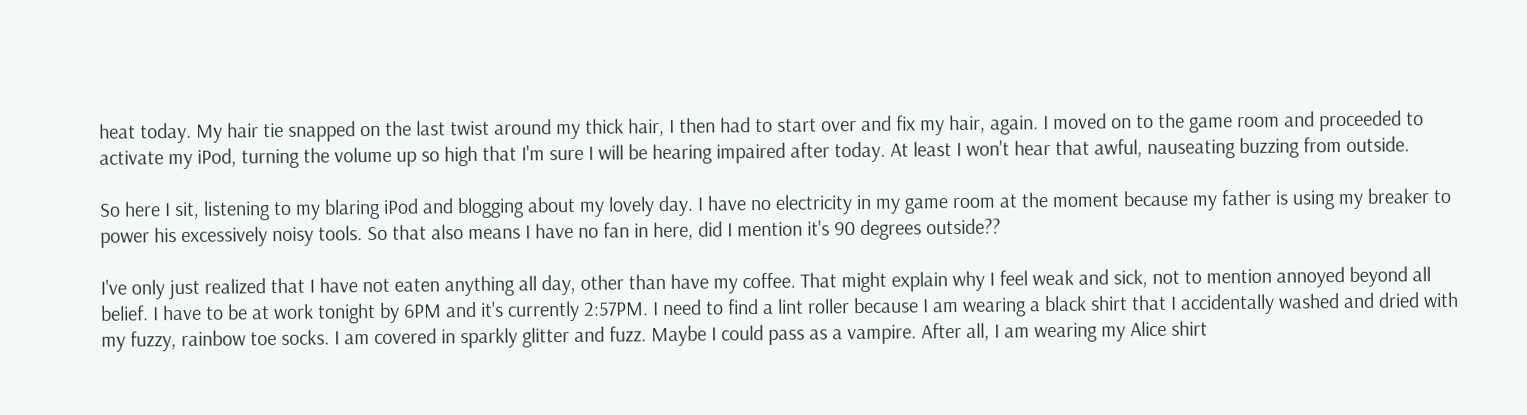heat today. My hair tie snapped on the last twist around my thick hair, I then had to start over and fix my hair, again. I moved on to the game room and proceeded to activate my iPod, turning the volume up so high that I'm sure I will be hearing impaired after today. At least I won't hear that awful, nauseating buzzing from outside.

So here I sit, listening to my blaring iPod and blogging about my lovely day. I have no electricity in my game room at the moment because my father is using my breaker to power his excessively noisy tools. So that also means I have no fan in here, did I mention it's 90 degrees outside??

I've only just realized that I have not eaten anything all day, other than have my coffee. That might explain why I feel weak and sick, not to mention annoyed beyond all belief. I have to be at work tonight by 6PM and it's currently 2:57PM. I need to find a lint roller because I am wearing a black shirt that I accidentally washed and dried with my fuzzy, rainbow toe socks. I am covered in sparkly glitter and fuzz. Maybe I could pass as a vampire. After all, I am wearing my Alice shirt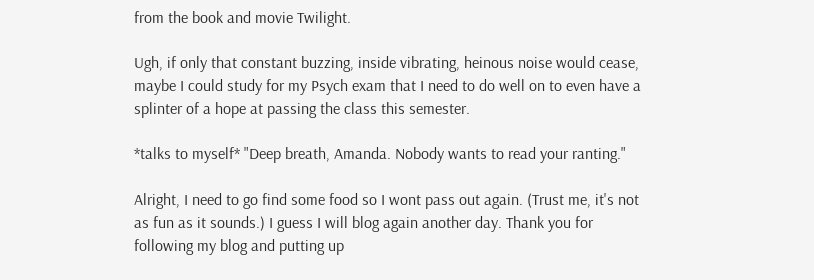from the book and movie Twilight.

Ugh, if only that constant buzzing, inside vibrating, heinous noise would cease, maybe I could study for my Psych exam that I need to do well on to even have a splinter of a hope at passing the class this semester.

*talks to myself* "Deep breath, Amanda. Nobody wants to read your ranting."

Alright, I need to go find some food so I wont pass out again. (Trust me, it's not as fun as it sounds.) I guess I will blog again another day. Thank you for following my blog and putting up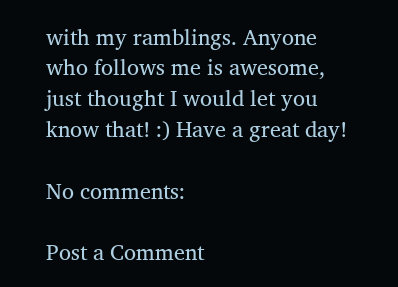with my ramblings. Anyone who follows me is awesome, just thought I would let you know that! :) Have a great day!

No comments:

Post a Comment